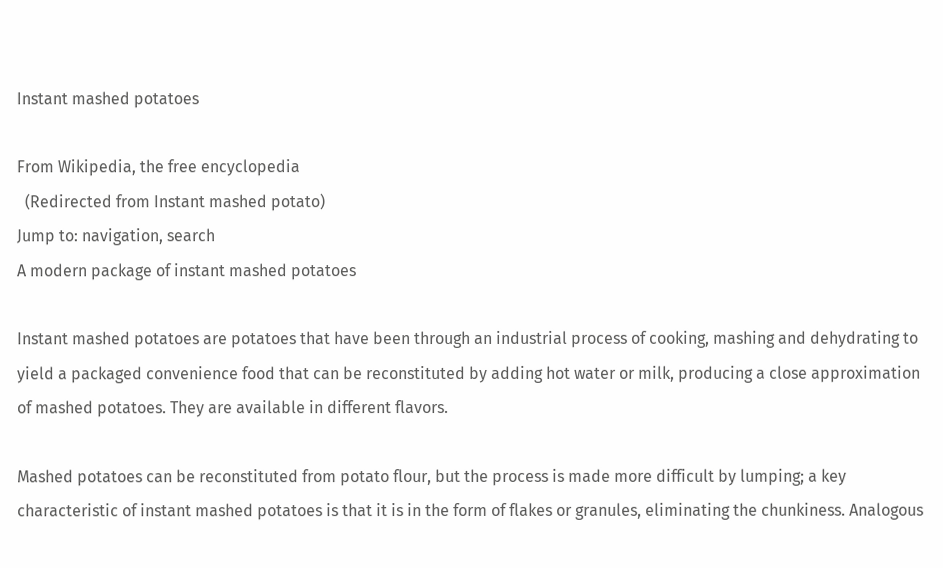Instant mashed potatoes

From Wikipedia, the free encyclopedia
  (Redirected from Instant mashed potato)
Jump to: navigation, search
A modern package of instant mashed potatoes

Instant mashed potatoes are potatoes that have been through an industrial process of cooking, mashing and dehydrating to yield a packaged convenience food that can be reconstituted by adding hot water or milk, producing a close approximation of mashed potatoes. They are available in different flavors.

Mashed potatoes can be reconstituted from potato flour, but the process is made more difficult by lumping; a key characteristic of instant mashed potatoes is that it is in the form of flakes or granules, eliminating the chunkiness. Analogous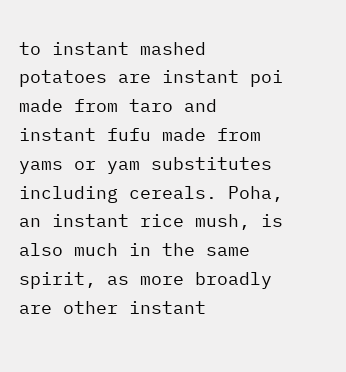to instant mashed potatoes are instant poi made from taro and instant fufu made from yams or yam substitutes including cereals. Poha, an instant rice mush, is also much in the same spirit, as more broadly are other instant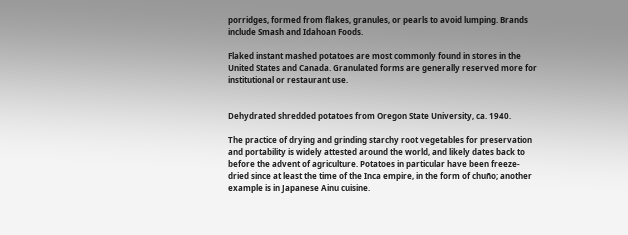porridges, formed from flakes, granules, or pearls to avoid lumping. Brands include Smash and Idahoan Foods.

Flaked instant mashed potatoes are most commonly found in stores in the United States and Canada. Granulated forms are generally reserved more for institutional or restaurant use.


Dehydrated shredded potatoes from Oregon State University, ca. 1940.

The practice of drying and grinding starchy root vegetables for preservation and portability is widely attested around the world, and likely dates back to before the advent of agriculture. Potatoes in particular have been freeze-dried since at least the time of the Inca empire, in the form of chuño; another example is in Japanese Ainu cuisine.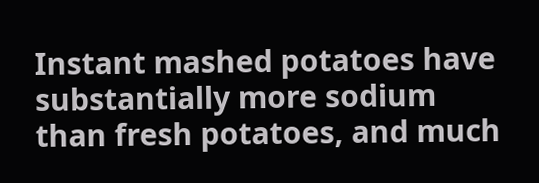Instant mashed potatoes have substantially more sodium than fresh potatoes, and much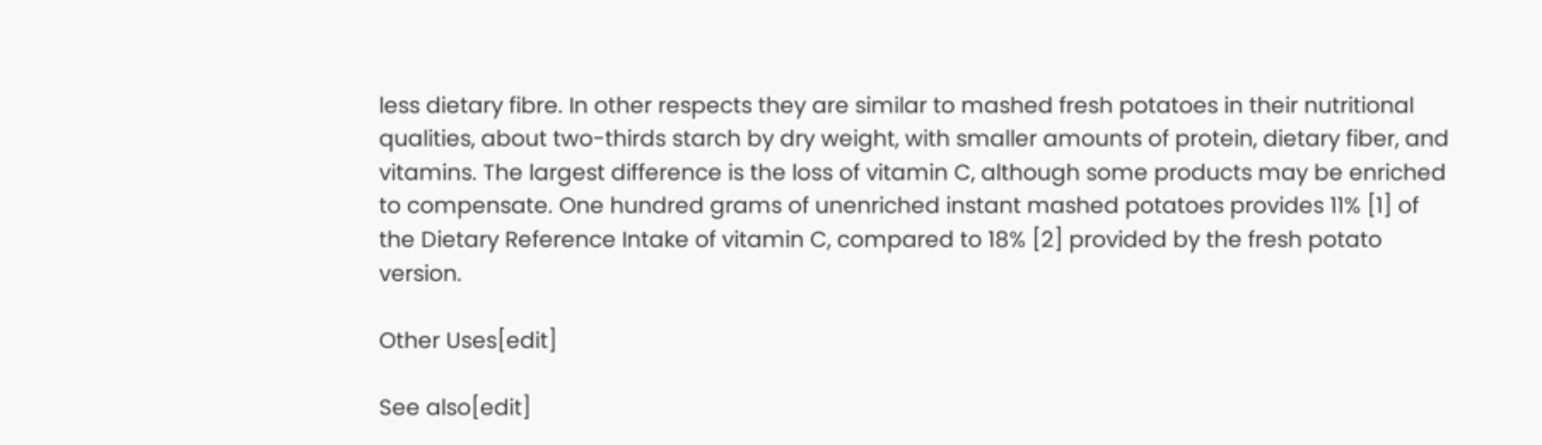less dietary fibre. In other respects they are similar to mashed fresh potatoes in their nutritional qualities, about two-thirds starch by dry weight, with smaller amounts of protein, dietary fiber, and vitamins. The largest difference is the loss of vitamin C, although some products may be enriched to compensate. One hundred grams of unenriched instant mashed potatoes provides 11% [1] of the Dietary Reference Intake of vitamin C, compared to 18% [2] provided by the fresh potato version.

Other Uses[edit]

See also[edit]